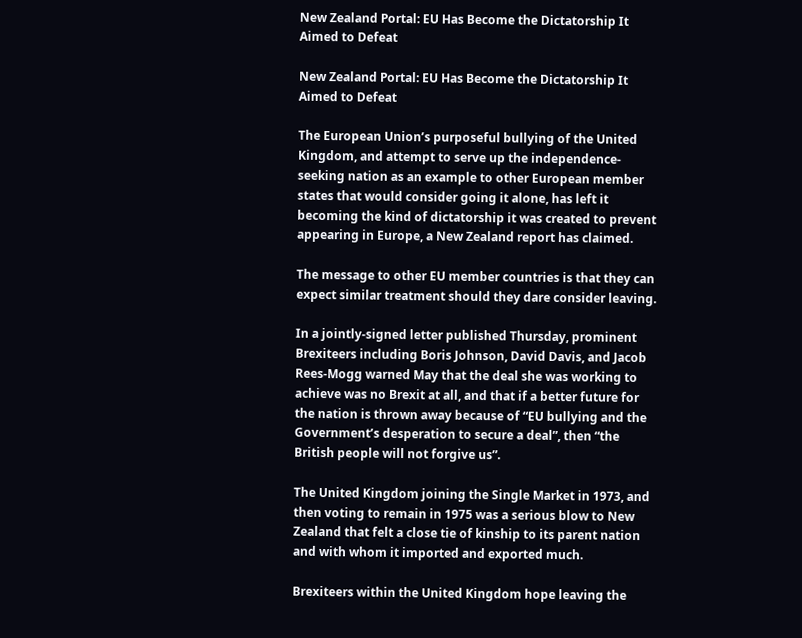New Zealand Portal: EU Has Become the Dictatorship It Aimed to Defeat

New Zealand Portal: EU Has Become the Dictatorship It Aimed to Defeat

The European Union’s purposeful bullying of the United Kingdom, and attempt to serve up the independence-seeking nation as an example to other European member states that would consider going it alone, has left it becoming the kind of dictatorship it was created to prevent appearing in Europe, a New Zealand report has claimed.

The message to other EU member countries is that they can expect similar treatment should they dare consider leaving.

In a jointly-signed letter published Thursday, prominent Brexiteers including Boris Johnson, David Davis, and Jacob Rees-Mogg warned May that the deal she was working to achieve was no Brexit at all, and that if a better future for the nation is thrown away because of “EU bullying and the Government’s desperation to secure a deal”, then “the British people will not forgive us”.

The United Kingdom joining the Single Market in 1973, and then voting to remain in 1975 was a serious blow to New Zealand that felt a close tie of kinship to its parent nation and with whom it imported and exported much.

Brexiteers within the United Kingdom hope leaving the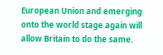European Union and emerging onto the world stage again will allow Britain to do the same.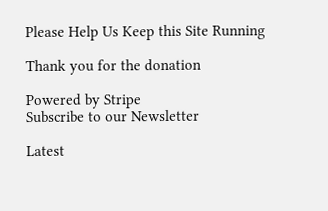Please Help Us Keep this Site Running

Thank you for the donation

Powered by Stripe
Subscribe to our Newsletter

Latest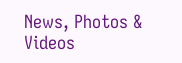News, Photos & Videos